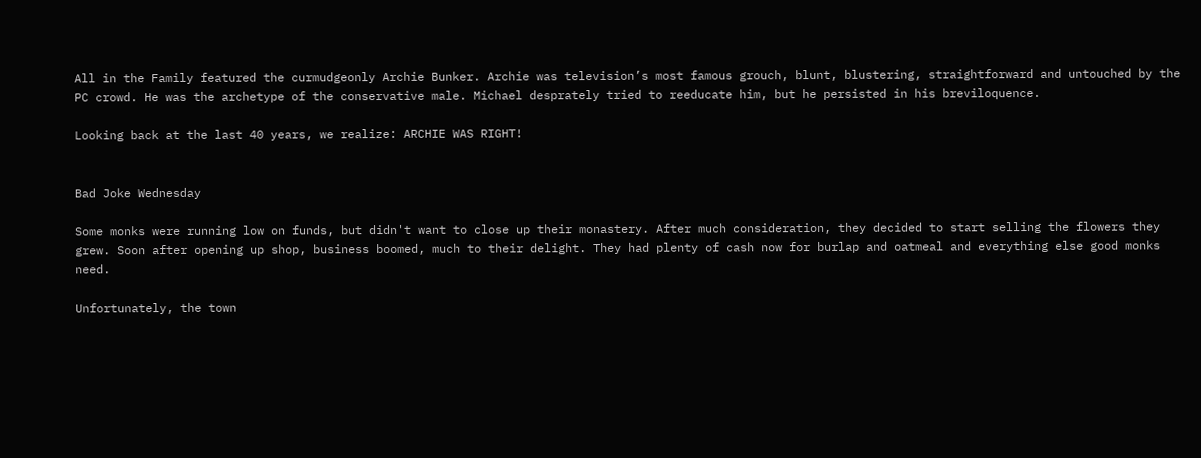All in the Family featured the curmudgeonly Archie Bunker. Archie was television’s most famous grouch, blunt, blustering, straightforward and untouched by the PC crowd. He was the archetype of the conservative male. Michael desprately tried to reeducate him, but he persisted in his breviloquence.

Looking back at the last 40 years, we realize: ARCHIE WAS RIGHT!


Bad Joke Wednesday

Some monks were running low on funds, but didn't want to close up their monastery. After much consideration, they decided to start selling the flowers they grew. Soon after opening up shop, business boomed, much to their delight. They had plenty of cash now for burlap and oatmeal and everything else good monks need.

Unfortunately, the town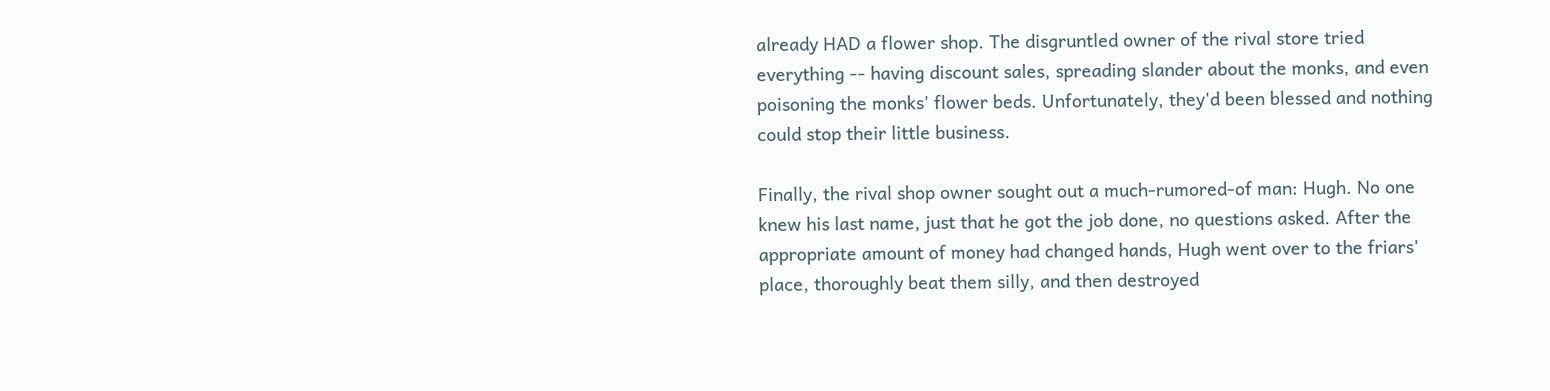already HAD a flower shop. The disgruntled owner of the rival store tried everything -- having discount sales, spreading slander about the monks, and even poisoning the monks' flower beds. Unfortunately, they'd been blessed and nothing could stop their little business.

Finally, the rival shop owner sought out a much-rumored-of man: Hugh. No one knew his last name, just that he got the job done, no questions asked. After the appropriate amount of money had changed hands, Hugh went over to the friars' place, thoroughly beat them silly, and then destroyed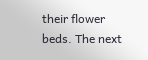their flower beds. The next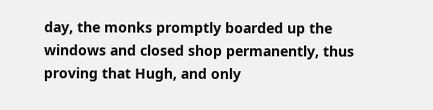day, the monks promptly boarded up the windows and closed shop permanently, thus proving that Hugh, and only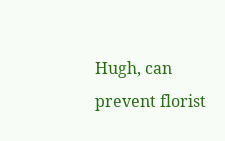Hugh, can prevent florist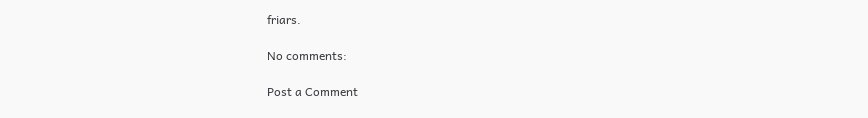friars.

No comments:

Post a Comment